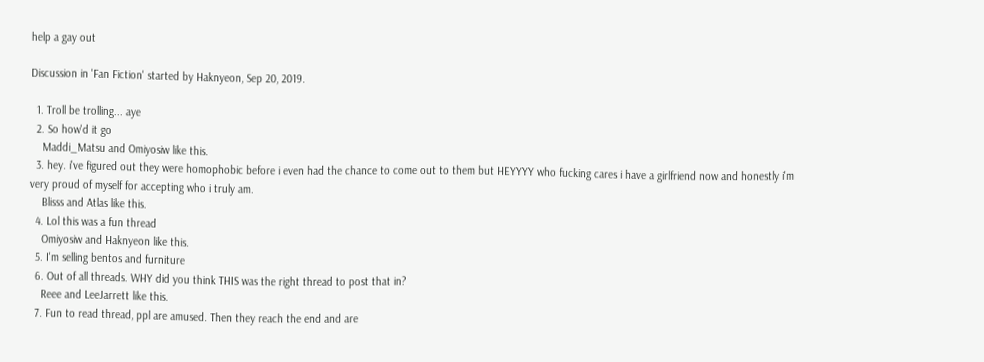help a gay out

Discussion in 'Fan Fiction' started by Haknyeon, Sep 20, 2019.

  1. Troll be trolling... aye
  2. So how'd it go
    Maddi_Matsu and Omiyosiw like this.
  3. hey. i've figured out they were homophobic before i even had the chance to come out to them but HEYYYY who fucking cares i have a girlfriend now and honestly i'm very proud of myself for accepting who i truly am.
    Blisss and Atlas like this.
  4. Lol this was a fun thread
    Omiyosiw and Haknyeon like this.
  5. I'm selling bentos and furniture
  6. Out of all threads. WHY did you think THIS was the right thread to post that in?
    Reee and LeeJarrett like this.
  7. Fun to read thread, ppl are amused. Then they reach the end and are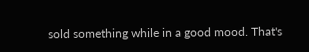sold something while in a good mood. That's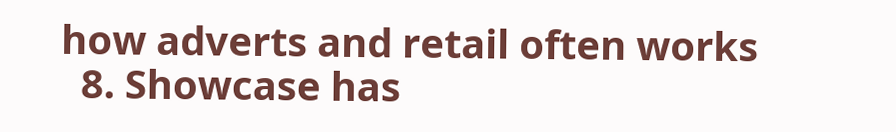how adverts and retail often works
  8. Showcase has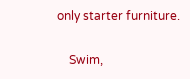only starter furniture.

    Swim,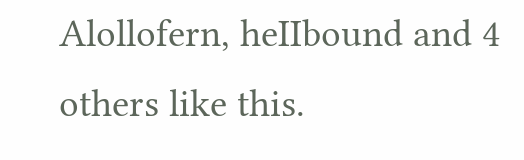Alollofern, heIIbound and 4 others like this.